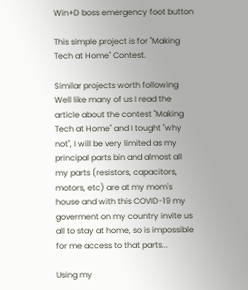Win+D boss emergency foot button

This simple project is for "Making Tech at Home" Contest.

Similar projects worth following
Well like many of us I read the article about the contest "Making Tech at Home" and I tought "why not", I will be very limited as my principal parts bin and almost all my parts (resistors, capacitors, motors, etc) are at my mom's house and with this COVID-19 my goverment on my country invite us all to stay at home, so is impossible for me access to that parts...

Using my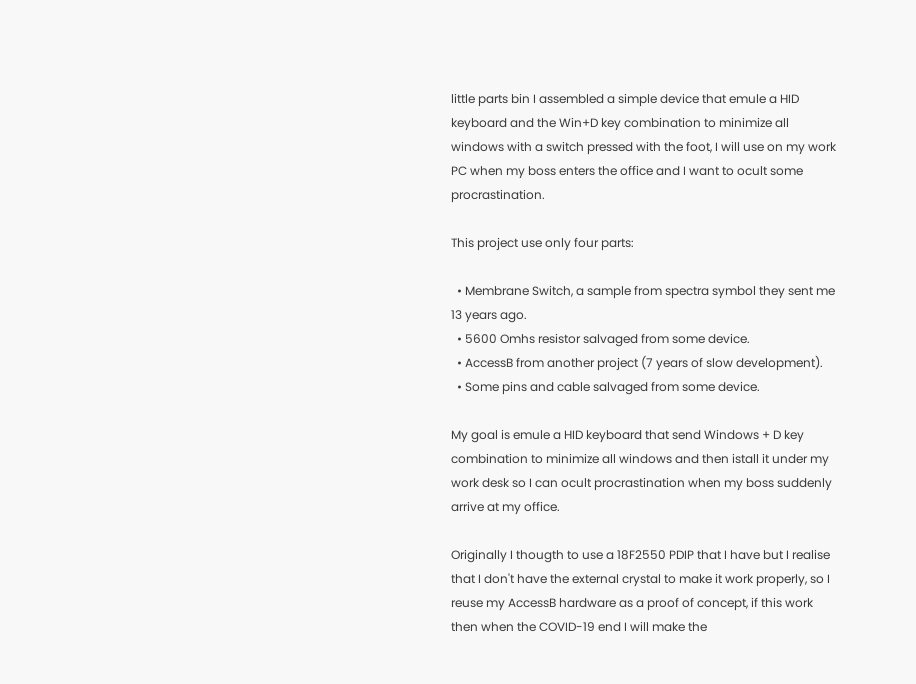little parts bin I assembled a simple device that emule a HID keyboard and the Win+D key combination to minimize all windows with a switch pressed with the foot, I will use on my work PC when my boss enters the office and I want to ocult some procrastination.

This project use only four parts:

  • Membrane Switch, a sample from spectra symbol they sent me 13 years ago.
  • 5600 Omhs resistor salvaged from some device.
  • AccessB from another project (7 years of slow development).
  • Some pins and cable salvaged from some device.

My goal is emule a HID keyboard that send Windows + D key combination to minimize all windows and then istall it under my work desk so I can ocult procrastination when my boss suddenly arrive at my office.

Originally I thougth to use a 18F2550 PDIP that I have but I realise that I don't have the external crystal to make it work properly, so I reuse my AccessB hardware as a proof of concept, if this work then when the COVID-19 end I will make the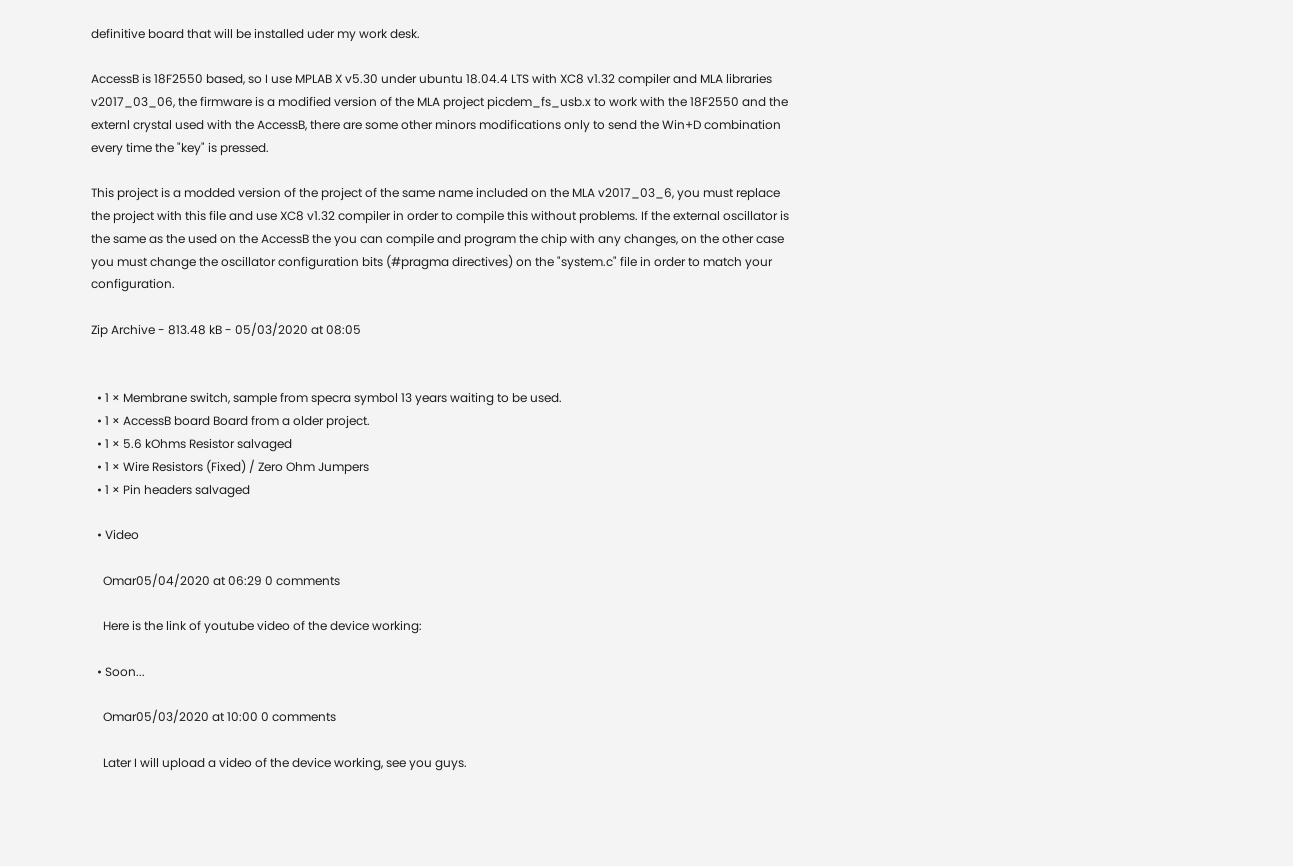definitive board that will be installed uder my work desk.

AccessB is 18F2550 based, so I use MPLAB X v5.30 under ubuntu 18.04.4 LTS with XC8 v1.32 compiler and MLA libraries v2017_03_06, the firmware is a modified version of the MLA project picdem_fs_usb.x to work with the 18F2550 and the externl crystal used with the AccessB, there are some other minors modifications only to send the Win+D combination every time the "key" is pressed.

This project is a modded version of the project of the same name included on the MLA v2017_03_6, you must replace the project with this file and use XC8 v1.32 compiler in order to compile this without problems. If the external oscillator is the same as the used on the AccessB the you can compile and program the chip with any changes, on the other case you must change the oscillator configuration bits (#pragma directives) on the "system.c" file in order to match your configuration.

Zip Archive - 813.48 kB - 05/03/2020 at 08:05


  • 1 × Membrane switch, sample from specra symbol 13 years waiting to be used.
  • 1 × AccessB board Board from a older project.
  • 1 × 5.6 kOhms Resistor salvaged
  • 1 × Wire Resistors (Fixed) / Zero Ohm Jumpers
  • 1 × Pin headers salvaged

  • Video

    Omar05/04/2020 at 06:29 0 comments

    Here is the link of youtube video of the device working:

  • Soon...

    Omar05/03/2020 at 10:00 0 comments

    Later I will upload a video of the device working, see you guys.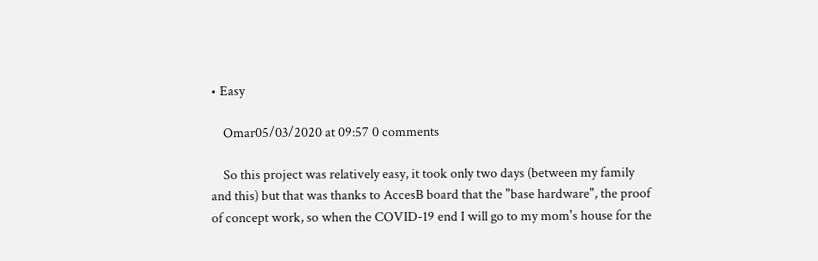• Easy

    Omar05/03/2020 at 09:57 0 comments

    So this project was relatively easy, it took only two days (between my family and this) but that was thanks to AccesB board that the "base hardware", the proof of concept work, so when the COVID-19 end I will go to my mom's house for the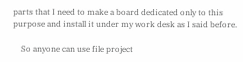parts that I need to make a board dedicated only to this purpose and install it under my work desk as I said before.

    So anyone can use file project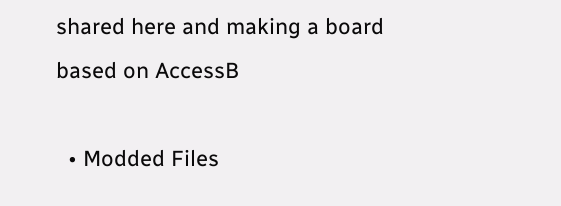shared here and making a board based on AccessB

  • Modded Files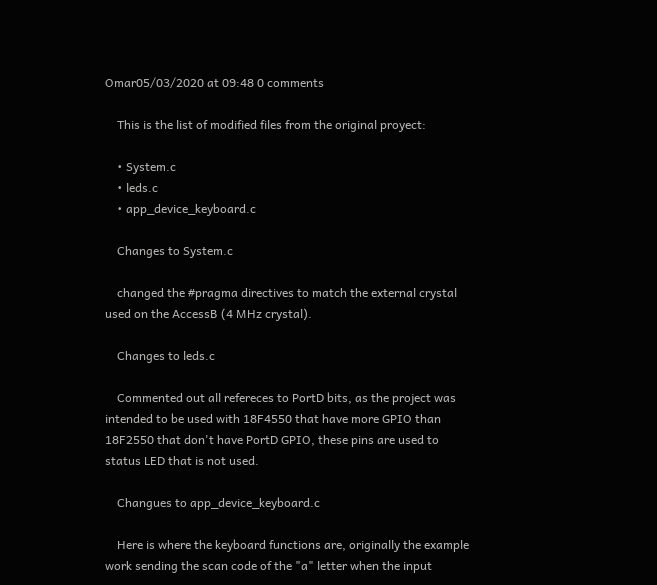Omar05/03/2020 at 09:48 0 comments

    This is the list of modified files from the original proyect:

    • System.c
    • leds.c
    • app_device_keyboard.c

    Changes to System.c

    changed the #pragma directives to match the external crystal used on the AccessB (4 MHz crystal).

    Changes to leds.c

    Commented out all refereces to PortD bits, as the project was intended to be used with 18F4550 that have more GPIO than 18F2550 that don't have PortD GPIO, these pins are used to status LED that is not used.

    Changues to app_device_keyboard.c

    Here is where the keyboard functions are, originally the example work sending the scan code of the "a" letter when the input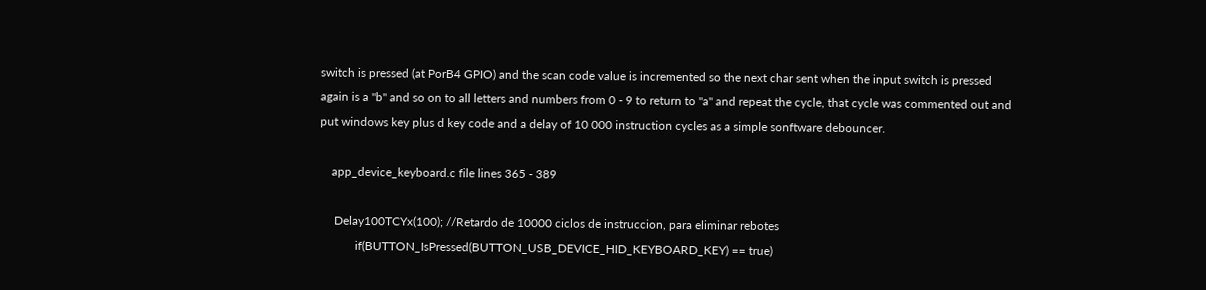switch is pressed (at PorB4 GPIO) and the scan code value is incremented so the next char sent when the input switch is pressed again is a "b" and so on to all letters and numbers from 0 - 9 to return to "a" and repeat the cycle, that cycle was commented out and put windows key plus d key code and a delay of 10 000 instruction cycles as a simple sonftware debouncer.

    app_device_keyboard.c file lines 365 - 389

     Delay100TCYx(100); //Retardo de 10000 ciclos de instruccion, para eliminar rebotes
            if(BUTTON_IsPressed(BUTTON_USB_DEVICE_HID_KEYBOARD_KEY) == true)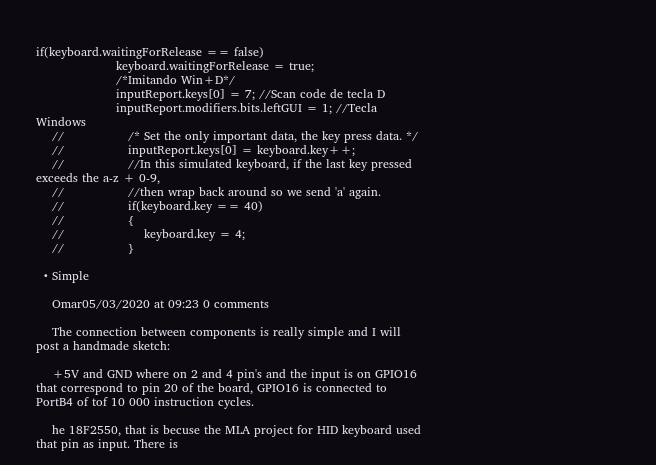if(keyboard.waitingForRelease == false)
                    keyboard.waitingForRelease = true;
                    /*Imitando Win+D*/
                    inputReport.keys[0] = 7; //Scan code de tecla D
                    inputReport.modifiers.bits.leftGUI = 1; //Tecla Windows
    //                /* Set the only important data, the key press data. */
    //                inputReport.keys[0] = keyboard.key++;
    //                //In this simulated keyboard, if the last key pressed exceeds the a-z + 0-9,
    //                //then wrap back around so we send 'a' again.
    //                if(keyboard.key == 40)
    //                {
    //                    keyboard.key = 4;
    //                }

  • Simple

    Omar05/03/2020 at 09:23 0 comments

    The connection between components is really simple and I will post a handmade sketch:

    +5V and GND where on 2 and 4 pin's and the input is on GPIO16 that correspond to pin 20 of the board, GPIO16 is connected to PortB4 of tof 10 000 instruction cycles.

    he 18F2550, that is becuse the MLA project for HID keyboard used that pin as input. There is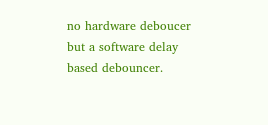no hardware deboucer but a software delay based debouncer.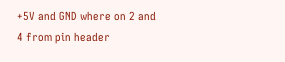+5V and GND where on 2 and 4 from pin header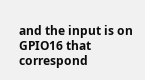and the input is on GPIO16 that correspond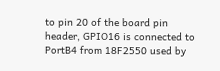to pin 20 of the board pin header, GPIO16 is connected to PortB4 from 18F2550 used by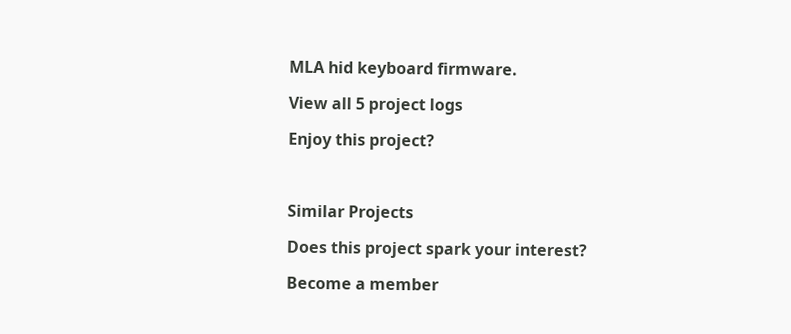MLA hid keyboard firmware.

View all 5 project logs

Enjoy this project?



Similar Projects

Does this project spark your interest?

Become a member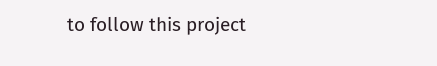to follow this project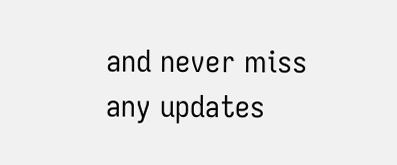and never miss any updates